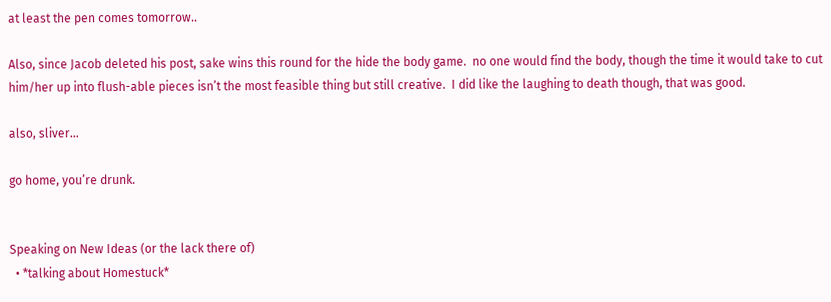at least the pen comes tomorrow..

Also, since Jacob deleted his post, sake wins this round for the hide the body game.  no one would find the body, though the time it would take to cut him/her up into flush-able pieces isn’t the most feasible thing but still creative.  I did like the laughing to death though, that was good.

also, sliver…

go home, you’re drunk.


Speaking on New Ideas (or the lack there of)
  • *talking about Homestuck*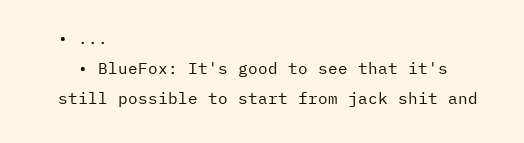• ...
  • BlueFox: It's good to see that it's still possible to start from jack shit and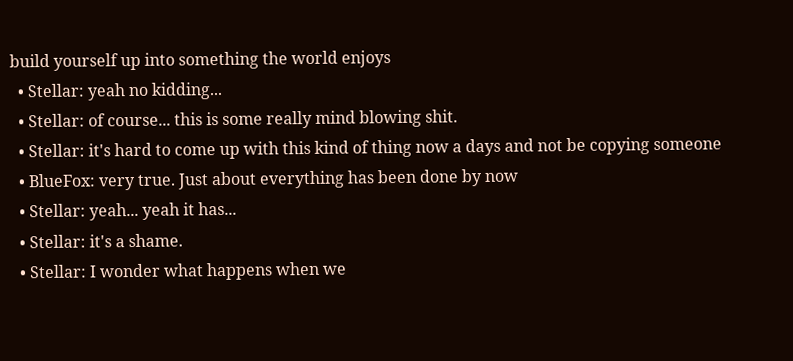build yourself up into something the world enjoys
  • Stellar: yeah no kidding...
  • Stellar: of course... this is some really mind blowing shit.
  • Stellar: it's hard to come up with this kind of thing now a days and not be copying someone
  • BlueFox: very true. Just about everything has been done by now
  • Stellar: yeah... yeah it has...
  • Stellar: it's a shame.
  • Stellar: I wonder what happens when we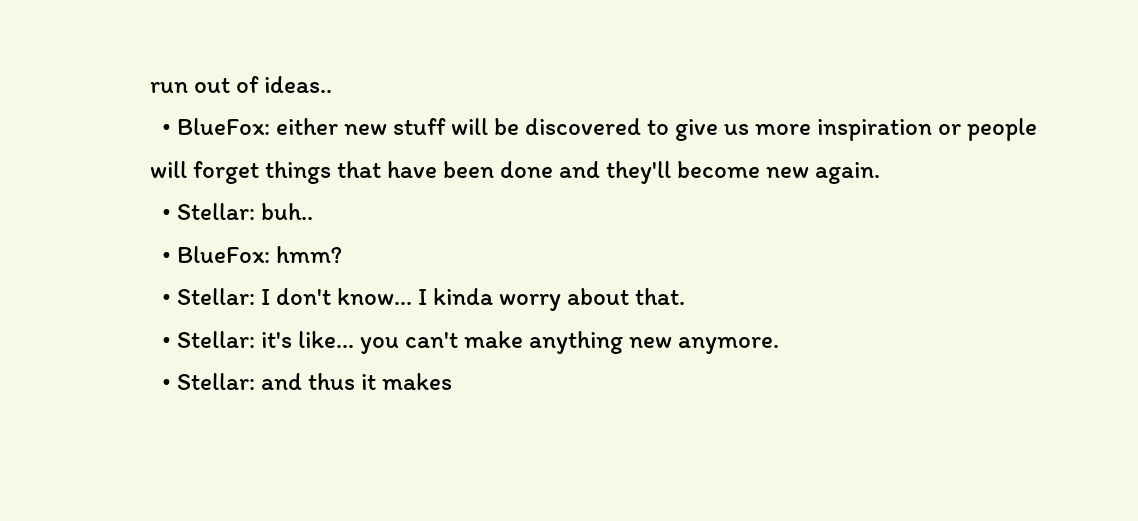run out of ideas..
  • BlueFox: either new stuff will be discovered to give us more inspiration or people will forget things that have been done and they'll become new again.
  • Stellar: buh..
  • BlueFox: hmm?
  • Stellar: I don't know... I kinda worry about that.
  • Stellar: it's like... you can't make anything new anymore.
  • Stellar: and thus it makes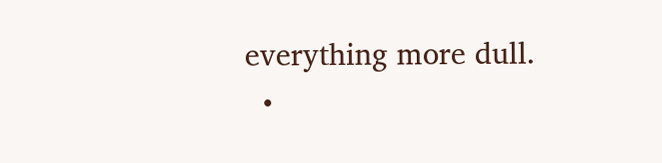everything more dull.
  •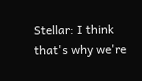Stellar: I think that's why we're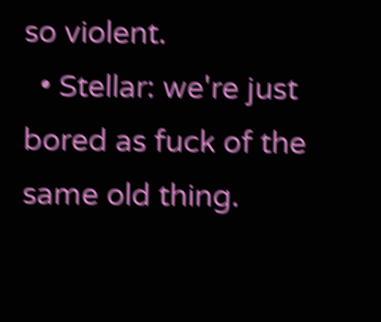so violent.
  • Stellar: we're just bored as fuck of the same old thing.